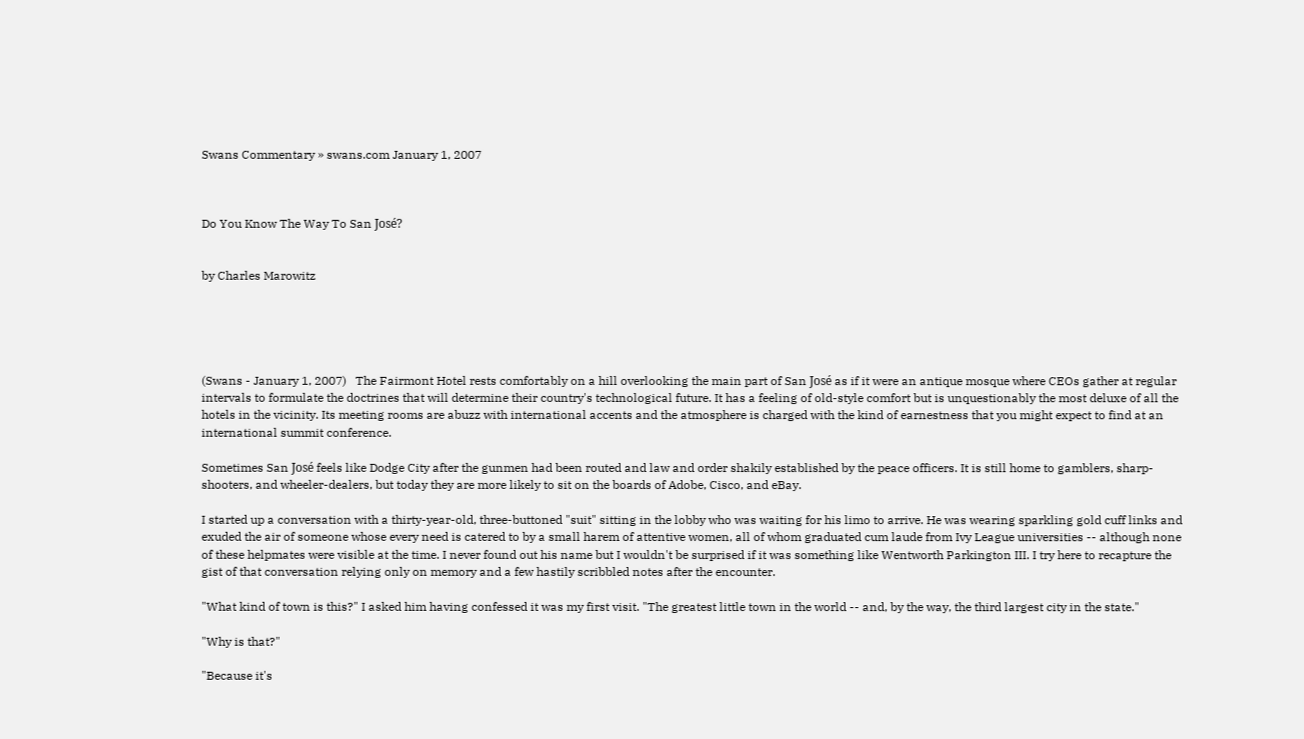Swans Commentary » swans.com January 1, 2007



Do You Know The Way To San José?


by Charles Marowitz





(Swans - January 1, 2007)   The Fairmont Hotel rests comfortably on a hill overlooking the main part of San José as if it were an antique mosque where CEOs gather at regular intervals to formulate the doctrines that will determine their country's technological future. It has a feeling of old-style comfort but is unquestionably the most deluxe of all the hotels in the vicinity. Its meeting rooms are abuzz with international accents and the atmosphere is charged with the kind of earnestness that you might expect to find at an international summit conference.

Sometimes San José feels like Dodge City after the gunmen had been routed and law and order shakily established by the peace officers. It is still home to gamblers, sharp-shooters, and wheeler-dealers, but today they are more likely to sit on the boards of Adobe, Cisco, and eBay.

I started up a conversation with a thirty-year-old, three-buttoned "suit" sitting in the lobby who was waiting for his limo to arrive. He was wearing sparkling gold cuff links and exuded the air of someone whose every need is catered to by a small harem of attentive women, all of whom graduated cum laude from Ivy League universities -- although none of these helpmates were visible at the time. I never found out his name but I wouldn't be surprised if it was something like Wentworth Parkington III. I try here to recapture the gist of that conversation relying only on memory and a few hastily scribbled notes after the encounter.

"What kind of town is this?" I asked him having confessed it was my first visit. "The greatest little town in the world -- and, by the way, the third largest city in the state."

"Why is that?"

"Because it's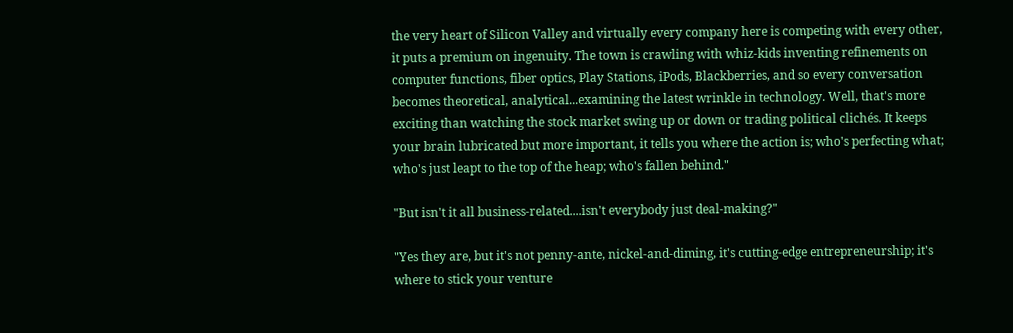the very heart of Silicon Valley and virtually every company here is competing with every other, it puts a premium on ingenuity. The town is crawling with whiz-kids inventing refinements on computer functions, fiber optics, Play Stations, iPods, Blackberries, and so every conversation becomes theoretical, analytical...examining the latest wrinkle in technology. Well, that's more exciting than watching the stock market swing up or down or trading political clichés. It keeps your brain lubricated but more important, it tells you where the action is; who's perfecting what; who's just leapt to the top of the heap; who's fallen behind."

"But isn't it all business-related....isn't everybody just deal-making?"

"Yes they are, but it's not penny-ante, nickel-and-diming, it's cutting-edge entrepreneurship; it's where to stick your venture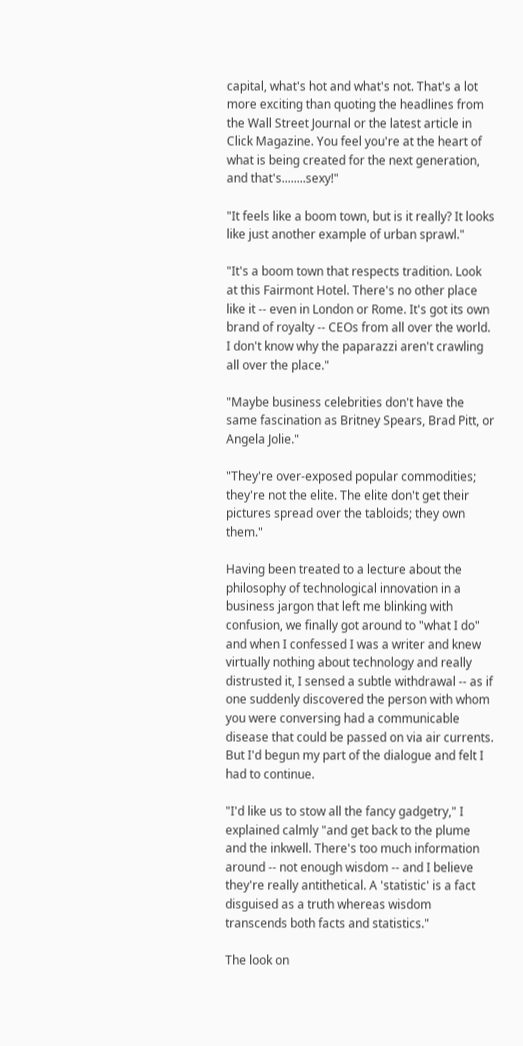capital, what's hot and what's not. That's a lot more exciting than quoting the headlines from the Wall Street Journal or the latest article in Click Magazine. You feel you're at the heart of what is being created for the next generation, and that's........sexy!"

"It feels like a boom town, but is it really? It looks like just another example of urban sprawl."

"It's a boom town that respects tradition. Look at this Fairmont Hotel. There's no other place like it -- even in London or Rome. It's got its own brand of royalty -- CEOs from all over the world. I don't know why the paparazzi aren't crawling all over the place."

"Maybe business celebrities don't have the same fascination as Britney Spears, Brad Pitt, or Angela Jolie."

"They're over-exposed popular commodities; they're not the elite. The elite don't get their pictures spread over the tabloids; they own them."

Having been treated to a lecture about the philosophy of technological innovation in a business jargon that left me blinking with confusion, we finally got around to "what I do" and when I confessed I was a writer and knew virtually nothing about technology and really distrusted it, I sensed a subtle withdrawal -- as if one suddenly discovered the person with whom you were conversing had a communicable disease that could be passed on via air currents. But I'd begun my part of the dialogue and felt I had to continue.

"I'd like us to stow all the fancy gadgetry," I explained calmly "and get back to the plume and the inkwell. There's too much information around -- not enough wisdom -- and I believe they're really antithetical. A 'statistic' is a fact disguised as a truth whereas wisdom transcends both facts and statistics."

The look on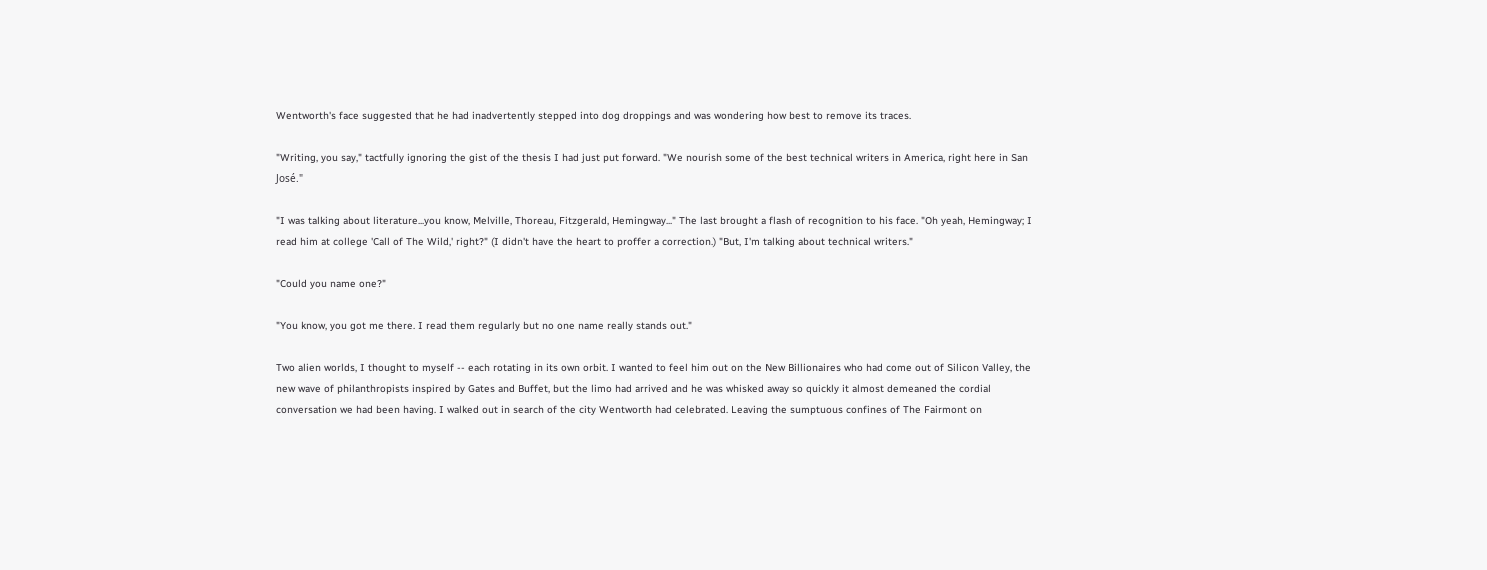Wentworth's face suggested that he had inadvertently stepped into dog droppings and was wondering how best to remove its traces.

"Writing, you say," tactfully ignoring the gist of the thesis I had just put forward. "We nourish some of the best technical writers in America, right here in San José."

"I was talking about literature...you know, Melville, Thoreau, Fitzgerald, Hemingway..." The last brought a flash of recognition to his face. "Oh yeah, Hemingway; I read him at college 'Call of The Wild,' right?" (I didn't have the heart to proffer a correction.) "But, I'm talking about technical writers."

"Could you name one?"

"You know, you got me there. I read them regularly but no one name really stands out."

Two alien worlds, I thought to myself -- each rotating in its own orbit. I wanted to feel him out on the New Billionaires who had come out of Silicon Valley, the new wave of philanthropists inspired by Gates and Buffet, but the limo had arrived and he was whisked away so quickly it almost demeaned the cordial conversation we had been having. I walked out in search of the city Wentworth had celebrated. Leaving the sumptuous confines of The Fairmont on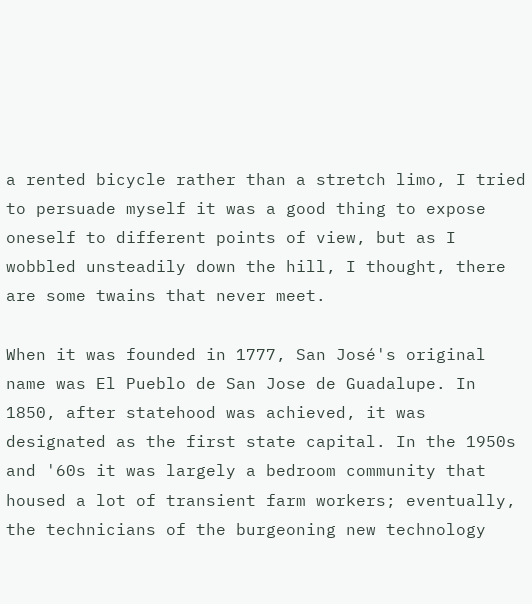a rented bicycle rather than a stretch limo, I tried to persuade myself it was a good thing to expose oneself to different points of view, but as I wobbled unsteadily down the hill, I thought, there are some twains that never meet.

When it was founded in 1777, San José's original name was El Pueblo de San Jose de Guadalupe. In 1850, after statehood was achieved, it was designated as the first state capital. In the 1950s and '60s it was largely a bedroom community that housed a lot of transient farm workers; eventually, the technicians of the burgeoning new technology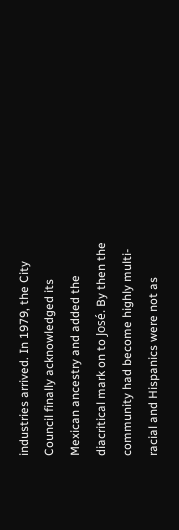industries arrived. In 1979, the City Council finally acknowledged its Mexican ancestry and added the diacritical mark on to José. By then the community had become highly multi-racial and Hispanics were not as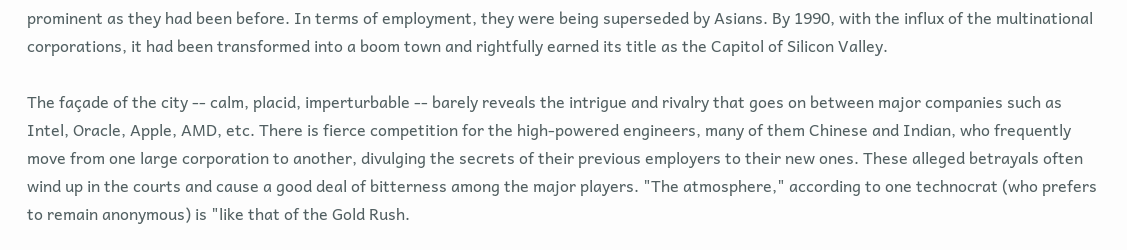prominent as they had been before. In terms of employment, they were being superseded by Asians. By 1990, with the influx of the multinational corporations, it had been transformed into a boom town and rightfully earned its title as the Capitol of Silicon Valley.

The façade of the city -- calm, placid, imperturbable -- barely reveals the intrigue and rivalry that goes on between major companies such as Intel, Oracle, Apple, AMD, etc. There is fierce competition for the high-powered engineers, many of them Chinese and Indian, who frequently move from one large corporation to another, divulging the secrets of their previous employers to their new ones. These alleged betrayals often wind up in the courts and cause a good deal of bitterness among the major players. "The atmosphere," according to one technocrat (who prefers to remain anonymous) is "like that of the Gold Rush.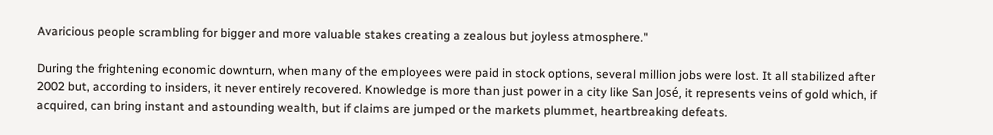Avaricious people scrambling for bigger and more valuable stakes creating a zealous but joyless atmosphere."

During the frightening economic downturn, when many of the employees were paid in stock options, several million jobs were lost. It all stabilized after 2002 but, according to insiders, it never entirely recovered. Knowledge is more than just power in a city like San José, it represents veins of gold which, if acquired, can bring instant and astounding wealth, but if claims are jumped or the markets plummet, heartbreaking defeats.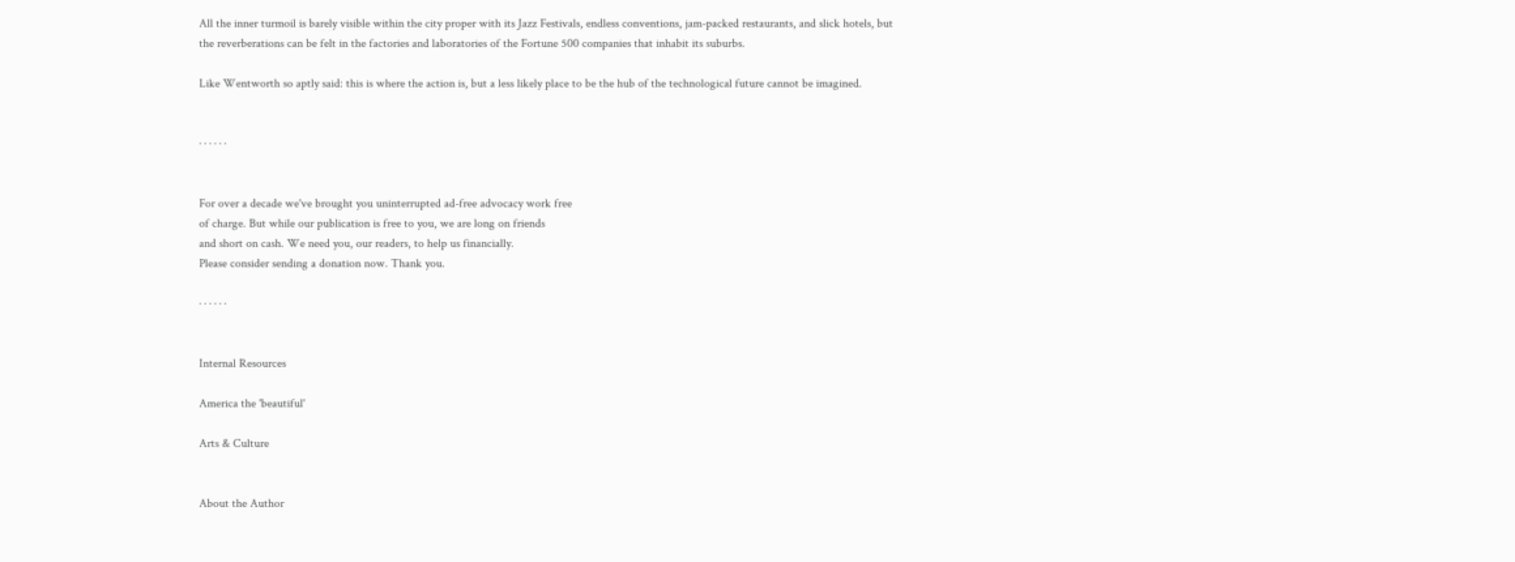All the inner turmoil is barely visible within the city proper with its Jazz Festivals, endless conventions, jam-packed restaurants, and slick hotels, but the reverberations can be felt in the factories and laboratories of the Fortune 500 companies that inhabit its suburbs.

Like Wentworth so aptly said: this is where the action is, but a less likely place to be the hub of the technological future cannot be imagined.


· · · · · ·


For over a decade we've brought you uninterrupted ad-free advocacy work free
of charge. But while our publication is free to you, we are long on friends
and short on cash. We need you, our readers, to help us financially.
Please consider sending a donation now. Thank you.

· · · · · ·


Internal Resources

America the 'beautiful'

Arts & Culture


About the Author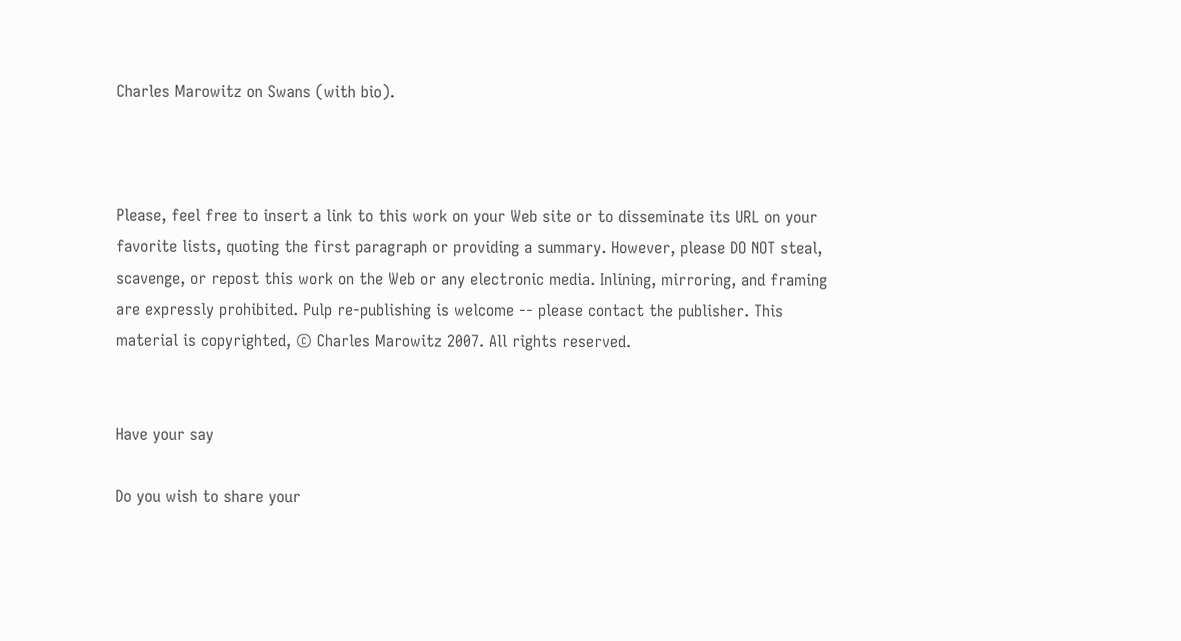Charles Marowitz on Swans (with bio).



Please, feel free to insert a link to this work on your Web site or to disseminate its URL on your favorite lists, quoting the first paragraph or providing a summary. However, please DO NOT steal, scavenge, or repost this work on the Web or any electronic media. Inlining, mirroring, and framing are expressly prohibited. Pulp re-publishing is welcome -- please contact the publisher. This material is copyrighted, © Charles Marowitz 2007. All rights reserved.


Have your say

Do you wish to share your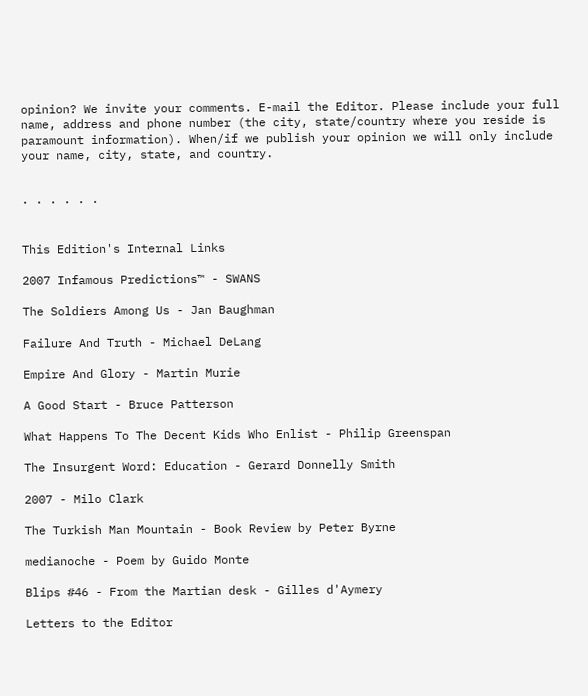opinion? We invite your comments. E-mail the Editor. Please include your full name, address and phone number (the city, state/country where you reside is paramount information). When/if we publish your opinion we will only include your name, city, state, and country.


· · · · · ·


This Edition's Internal Links

2007 Infamous Predictions™ - SWANS

The Soldiers Among Us - Jan Baughman

Failure And Truth - Michael DeLang

Empire And Glory - Martin Murie

A Good Start - Bruce Patterson

What Happens To The Decent Kids Who Enlist - Philip Greenspan

The Insurgent Word: Education - Gerard Donnelly Smith

2007 - Milo Clark

The Turkish Man Mountain - Book Review by Peter Byrne

medianoche - Poem by Guido Monte

Blips #46 - From the Martian desk - Gilles d'Aymery

Letters to the Editor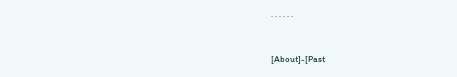· · · · · ·


[About]-[Past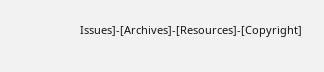Issues]-[Archives]-[Resources]-[Copyright]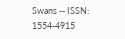Swans -- ISSN: 1554-4915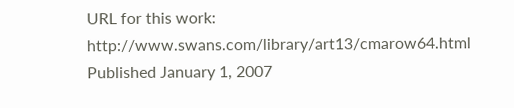URL for this work: http://www.swans.com/library/art13/cmarow64.html
Published January 1, 2007